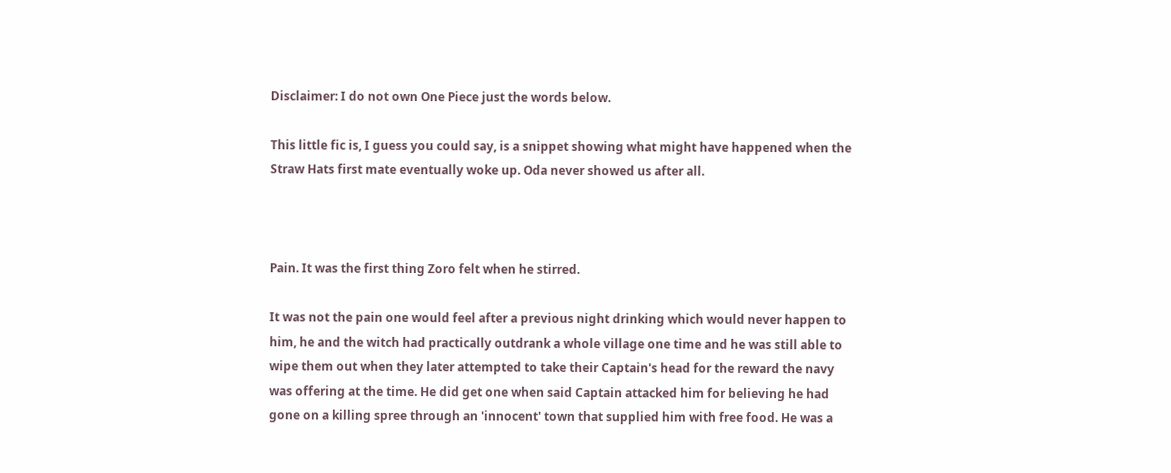Disclaimer: I do not own One Piece just the words below.

This little fic is, I guess you could say, is a snippet showing what might have happened when the Straw Hats first mate eventually woke up. Oda never showed us after all.



Pain. It was the first thing Zoro felt when he stirred.

It was not the pain one would feel after a previous night drinking which would never happen to him, he and the witch had practically outdrank a whole village one time and he was still able to wipe them out when they later attempted to take their Captain's head for the reward the navy was offering at the time. He did get one when said Captain attacked him for believing he had gone on a killing spree through an 'innocent' town that supplied him with free food. He was a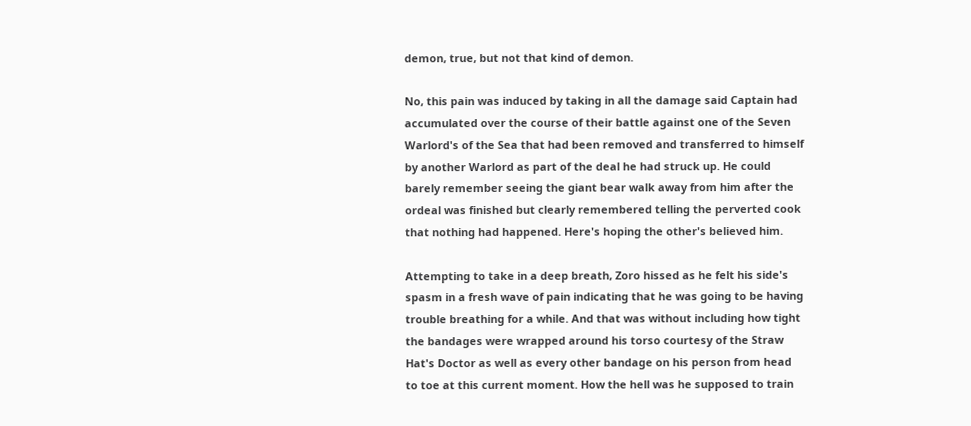demon, true, but not that kind of demon.

No, this pain was induced by taking in all the damage said Captain had accumulated over the course of their battle against one of the Seven Warlord's of the Sea that had been removed and transferred to himself by another Warlord as part of the deal he had struck up. He could barely remember seeing the giant bear walk away from him after the ordeal was finished but clearly remembered telling the perverted cook that nothing had happened. Here's hoping the other's believed him.

Attempting to take in a deep breath, Zoro hissed as he felt his side's spasm in a fresh wave of pain indicating that he was going to be having trouble breathing for a while. And that was without including how tight the bandages were wrapped around his torso courtesy of the Straw Hat's Doctor as well as every other bandage on his person from head to toe at this current moment. How the hell was he supposed to train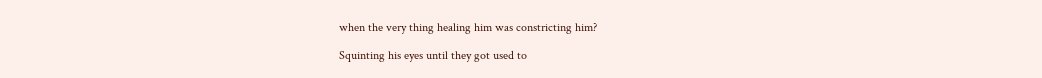when the very thing healing him was constricting him?

Squinting his eyes until they got used to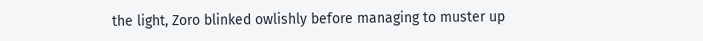the light, Zoro blinked owlishly before managing to muster up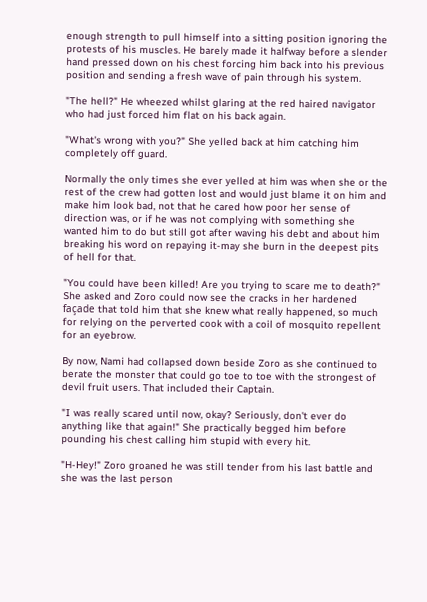enough strength to pull himself into a sitting position ignoring the protests of his muscles. He barely made it halfway before a slender hand pressed down on his chest forcing him back into his previous position and sending a fresh wave of pain through his system.

"The hell?" He wheezed whilst glaring at the red haired navigator who had just forced him flat on his back again.

"What's wrong with you?" She yelled back at him catching him completely off guard.

Normally the only times she ever yelled at him was when she or the rest of the crew had gotten lost and would just blame it on him and make him look bad, not that he cared how poor her sense of direction was, or if he was not complying with something she wanted him to do but still got after waving his debt and about him breaking his word on repaying it-may she burn in the deepest pits of hell for that.

"You could have been killed! Are you trying to scare me to death?" She asked and Zoro could now see the cracks in her hardened façade that told him that she knew what really happened, so much for relying on the perverted cook with a coil of mosquito repellent for an eyebrow.

By now, Nami had collapsed down beside Zoro as she continued to berate the monster that could go toe to toe with the strongest of devil fruit users. That included their Captain.

"I was really scared until now, okay? Seriously, don't ever do anything like that again!" She practically begged him before pounding his chest calling him stupid with every hit.

"H-Hey!" Zoro groaned he was still tender from his last battle and she was the last person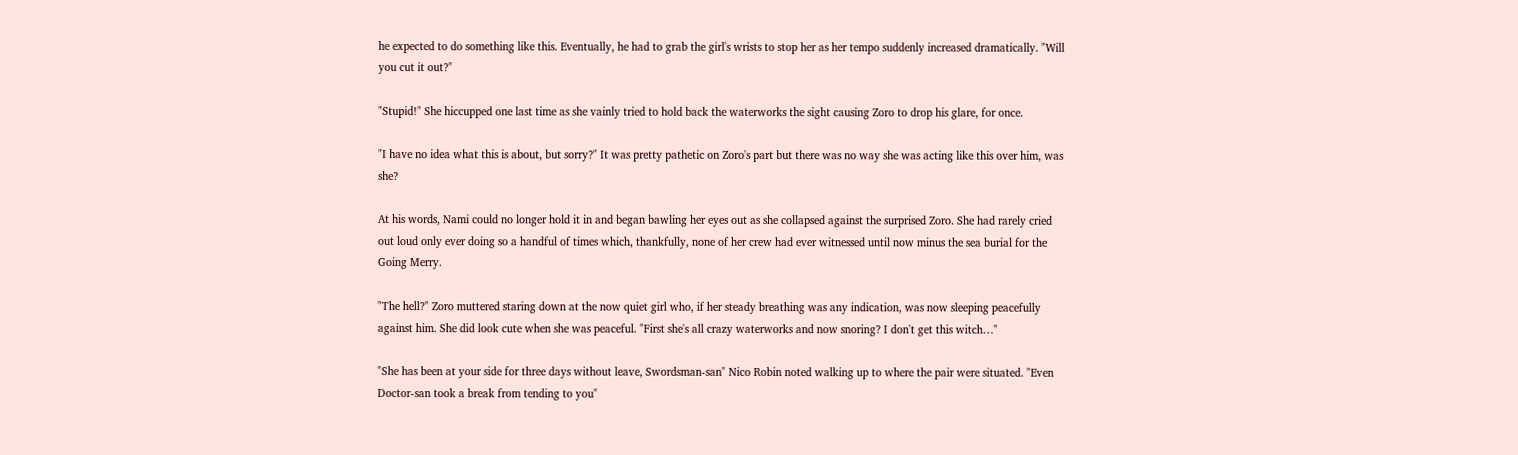he expected to do something like this. Eventually, he had to grab the girl's wrists to stop her as her tempo suddenly increased dramatically. "Will you cut it out?"

"Stupid!" She hiccupped one last time as she vainly tried to hold back the waterworks the sight causing Zoro to drop his glare, for once.

"I have no idea what this is about, but sorry?" It was pretty pathetic on Zoro's part but there was no way she was acting like this over him, was she?

At his words, Nami could no longer hold it in and began bawling her eyes out as she collapsed against the surprised Zoro. She had rarely cried out loud only ever doing so a handful of times which, thankfully, none of her crew had ever witnessed until now minus the sea burial for the Going Merry.

"The hell?" Zoro muttered staring down at the now quiet girl who, if her steady breathing was any indication, was now sleeping peacefully against him. She did look cute when she was peaceful. "First she's all crazy waterworks and now snoring? I don't get this witch…"

"She has been at your side for three days without leave, Swordsman-san" Nico Robin noted walking up to where the pair were situated. "Even Doctor-san took a break from tending to you"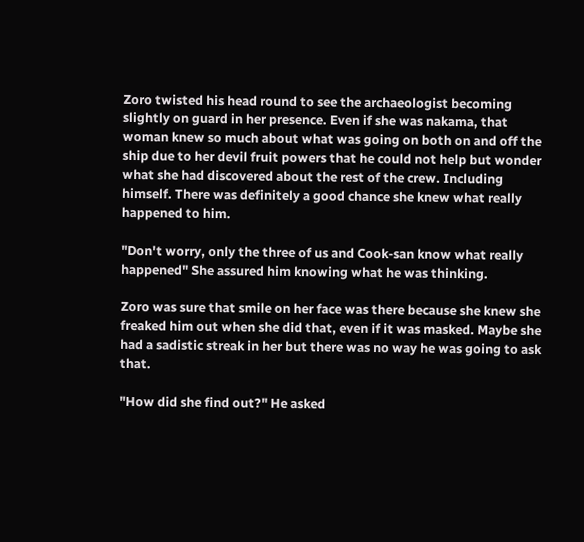Zoro twisted his head round to see the archaeologist becoming slightly on guard in her presence. Even if she was nakama, that woman knew so much about what was going on both on and off the ship due to her devil fruit powers that he could not help but wonder what she had discovered about the rest of the crew. Including himself. There was definitely a good chance she knew what really happened to him.

"Don't worry, only the three of us and Cook-san know what really happened" She assured him knowing what he was thinking.

Zoro was sure that smile on her face was there because she knew she freaked him out when she did that, even if it was masked. Maybe she had a sadistic streak in her but there was no way he was going to ask that.

"How did she find out?" He asked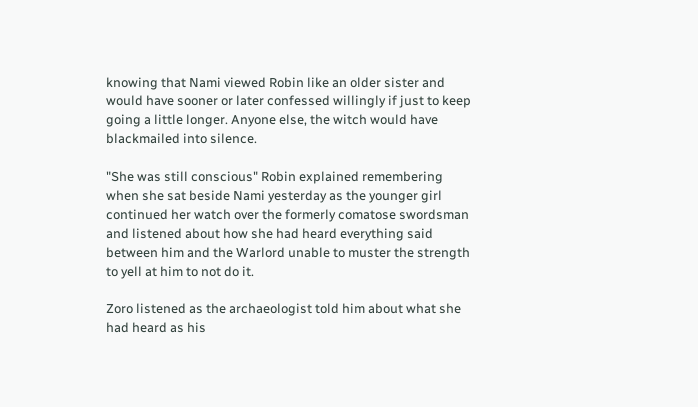knowing that Nami viewed Robin like an older sister and would have sooner or later confessed willingly if just to keep going a little longer. Anyone else, the witch would have blackmailed into silence.

"She was still conscious" Robin explained remembering when she sat beside Nami yesterday as the younger girl continued her watch over the formerly comatose swordsman and listened about how she had heard everything said between him and the Warlord unable to muster the strength to yell at him to not do it.

Zoro listened as the archaeologist told him about what she had heard as his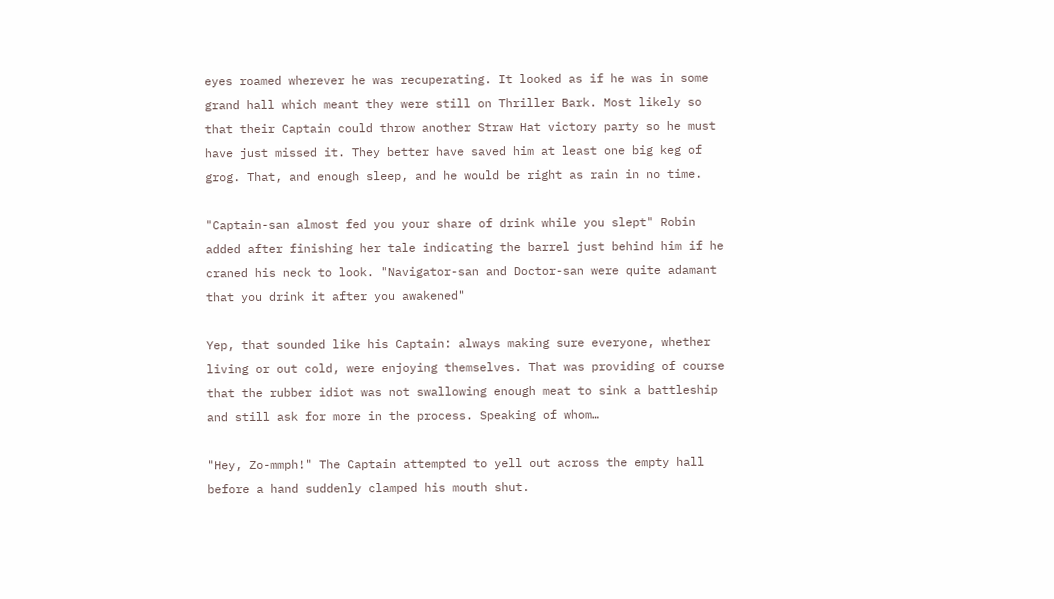eyes roamed wherever he was recuperating. It looked as if he was in some grand hall which meant they were still on Thriller Bark. Most likely so that their Captain could throw another Straw Hat victory party so he must have just missed it. They better have saved him at least one big keg of grog. That, and enough sleep, and he would be right as rain in no time.

"Captain-san almost fed you your share of drink while you slept" Robin added after finishing her tale indicating the barrel just behind him if he craned his neck to look. "Navigator-san and Doctor-san were quite adamant that you drink it after you awakened"

Yep, that sounded like his Captain: always making sure everyone, whether living or out cold, were enjoying themselves. That was providing of course that the rubber idiot was not swallowing enough meat to sink a battleship and still ask for more in the process. Speaking of whom…

"Hey, Zo-mmph!" The Captain attempted to yell out across the empty hall before a hand suddenly clamped his mouth shut.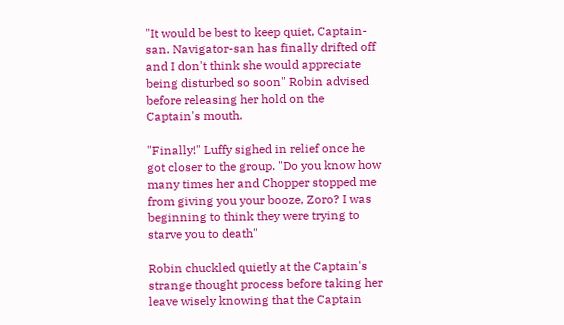"It would be best to keep quiet, Captain-san. Navigator-san has finally drifted off and I don't think she would appreciate being disturbed so soon" Robin advised before releasing her hold on the Captain's mouth.

"Finally!" Luffy sighed in relief once he got closer to the group. "Do you know how many times her and Chopper stopped me from giving you your booze, Zoro? I was beginning to think they were trying to starve you to death"

Robin chuckled quietly at the Captain's strange thought process before taking her leave wisely knowing that the Captain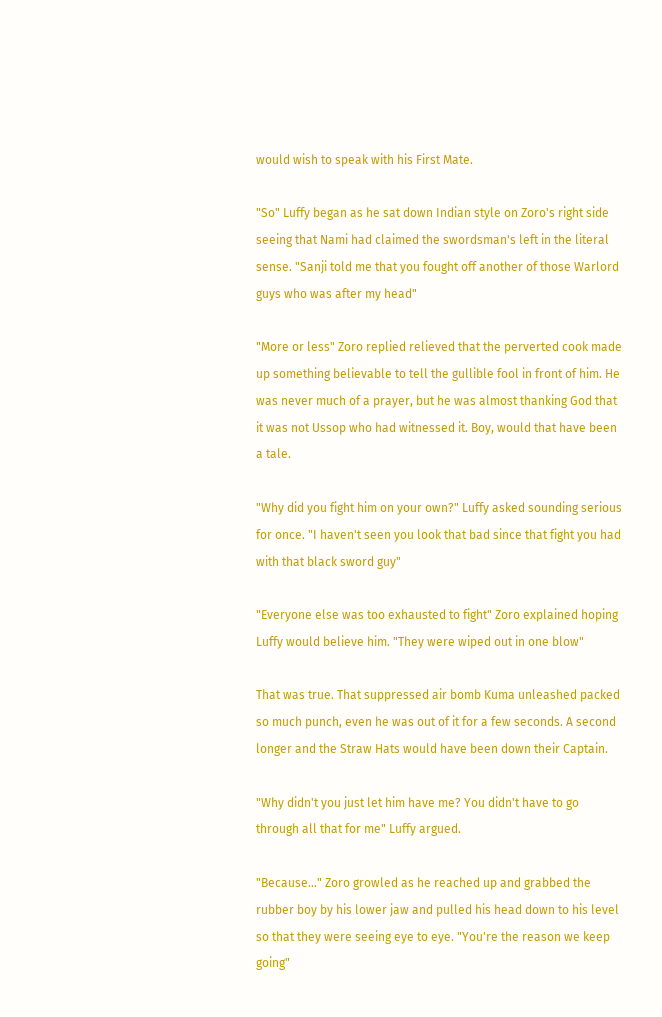would wish to speak with his First Mate.

"So" Luffy began as he sat down Indian style on Zoro's right side seeing that Nami had claimed the swordsman's left in the literal sense. "Sanji told me that you fought off another of those Warlord guys who was after my head"

"More or less" Zoro replied relieved that the perverted cook made up something believable to tell the gullible fool in front of him. He was never much of a prayer, but he was almost thanking God that it was not Ussop who had witnessed it. Boy, would that have been a tale.

"Why did you fight him on your own?" Luffy asked sounding serious for once. "I haven't seen you look that bad since that fight you had with that black sword guy"

"Everyone else was too exhausted to fight" Zoro explained hoping Luffy would believe him. "They were wiped out in one blow"

That was true. That suppressed air bomb Kuma unleashed packed so much punch, even he was out of it for a few seconds. A second longer and the Straw Hats would have been down their Captain.

"Why didn't you just let him have me? You didn't have to go through all that for me" Luffy argued.

"Because…" Zoro growled as he reached up and grabbed the rubber boy by his lower jaw and pulled his head down to his level so that they were seeing eye to eye. "You're the reason we keep going"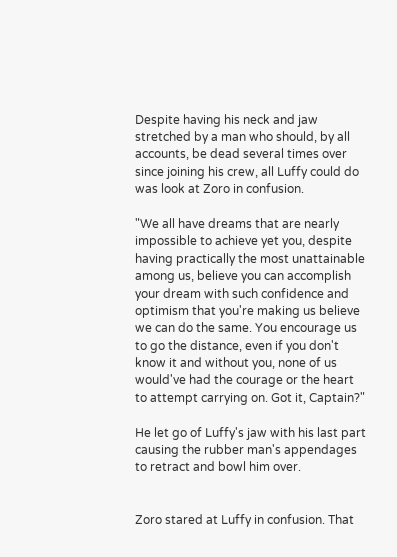Despite having his neck and jaw stretched by a man who should, by all accounts, be dead several times over since joining his crew, all Luffy could do was look at Zoro in confusion.

"We all have dreams that are nearly impossible to achieve yet you, despite having practically the most unattainable among us, believe you can accomplish your dream with such confidence and optimism that you're making us believe we can do the same. You encourage us to go the distance, even if you don't know it and without you, none of us would've had the courage or the heart to attempt carrying on. Got it, Captain?"

He let go of Luffy's jaw with his last part causing the rubber man's appendages to retract and bowl him over.


Zoro stared at Luffy in confusion. That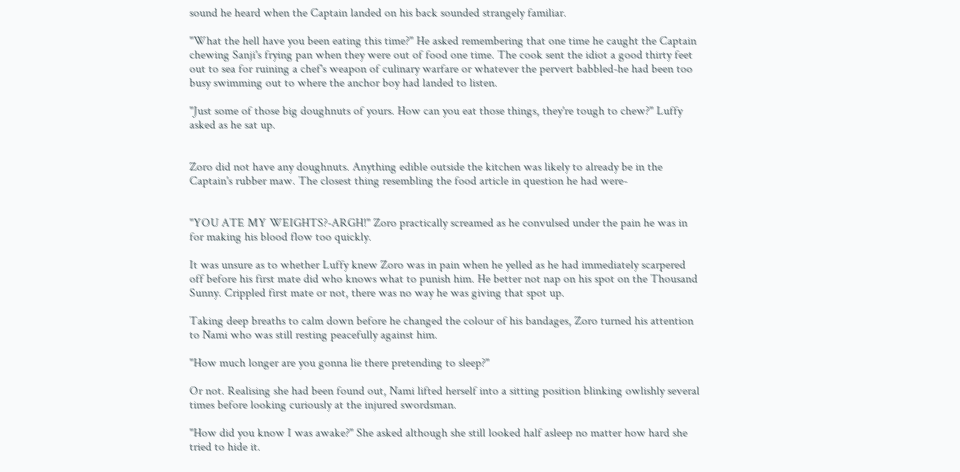sound he heard when the Captain landed on his back sounded strangely familiar.

"What the hell have you been eating this time?" He asked remembering that one time he caught the Captain chewing Sanji's frying pan when they were out of food one time. The cook sent the idiot a good thirty feet out to sea for ruining a chef's weapon of culinary warfare or whatever the pervert babbled-he had been too busy swimming out to where the anchor boy had landed to listen.

"Just some of those big doughnuts of yours. How can you eat those things, they're tough to chew?" Luffy asked as he sat up.


Zoro did not have any doughnuts. Anything edible outside the kitchen was likely to already be in the Captain's rubber maw. The closest thing resembling the food article in question he had were-


"YOU ATE MY WEIGHTS?-ARGH!" Zoro practically screamed as he convulsed under the pain he was in for making his blood flow too quickly.

It was unsure as to whether Luffy knew Zoro was in pain when he yelled as he had immediately scarpered off before his first mate did who knows what to punish him. He better not nap on his spot on the Thousand Sunny. Crippled first mate or not, there was no way he was giving that spot up.

Taking deep breaths to calm down before he changed the colour of his bandages, Zoro turned his attention to Nami who was still resting peacefully against him.

"How much longer are you gonna lie there pretending to sleep?"

Or not. Realising she had been found out, Nami lifted herself into a sitting position blinking owlishly several times before looking curiously at the injured swordsman.

"How did you know I was awake?" She asked although she still looked half asleep no matter how hard she tried to hide it.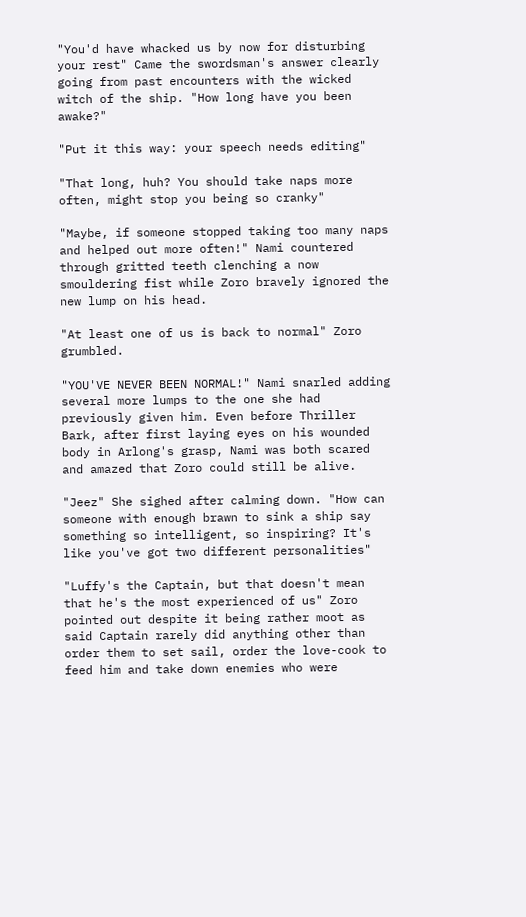"You'd have whacked us by now for disturbing your rest" Came the swordsman's answer clearly going from past encounters with the wicked witch of the ship. "How long have you been awake?"

"Put it this way: your speech needs editing"

"That long, huh? You should take naps more often, might stop you being so cranky"

"Maybe, if someone stopped taking too many naps and helped out more often!" Nami countered through gritted teeth clenching a now smouldering fist while Zoro bravely ignored the new lump on his head.

"At least one of us is back to normal" Zoro grumbled.

"YOU'VE NEVER BEEN NORMAL!" Nami snarled adding several more lumps to the one she had previously given him. Even before Thriller Bark, after first laying eyes on his wounded body in Arlong's grasp, Nami was both scared and amazed that Zoro could still be alive.

"Jeez" She sighed after calming down. "How can someone with enough brawn to sink a ship say something so intelligent, so inspiring? It's like you've got two different personalities"

"Luffy's the Captain, but that doesn't mean that he's the most experienced of us" Zoro pointed out despite it being rather moot as said Captain rarely did anything other than order them to set sail, order the love-cook to feed him and take down enemies who were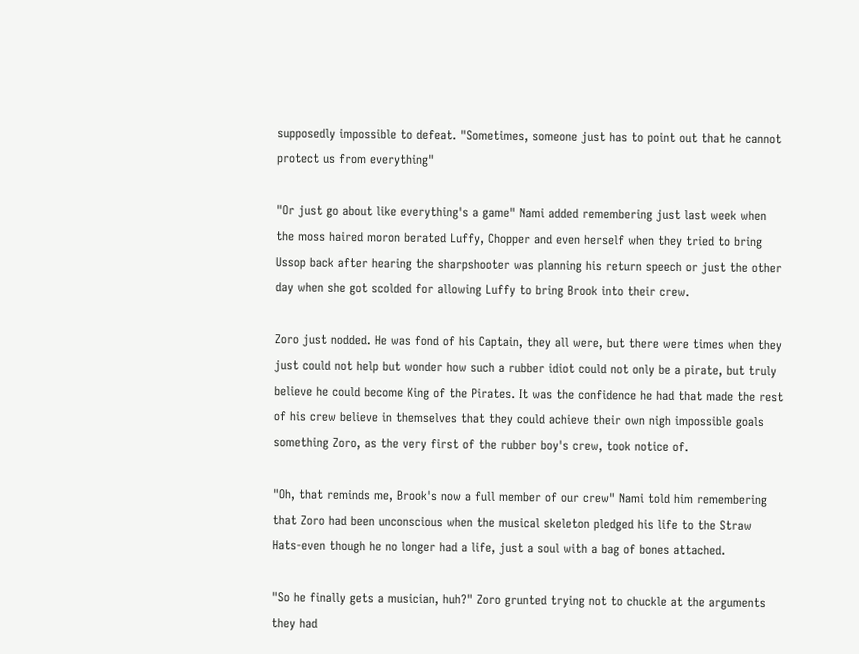supposedly impossible to defeat. "Sometimes, someone just has to point out that he cannot protect us from everything"

"Or just go about like everything's a game" Nami added remembering just last week when the moss haired moron berated Luffy, Chopper and even herself when they tried to bring Ussop back after hearing the sharpshooter was planning his return speech or just the other day when she got scolded for allowing Luffy to bring Brook into their crew.

Zoro just nodded. He was fond of his Captain, they all were, but there were times when they just could not help but wonder how such a rubber idiot could not only be a pirate, but truly believe he could become King of the Pirates. It was the confidence he had that made the rest of his crew believe in themselves that they could achieve their own nigh impossible goals something Zoro, as the very first of the rubber boy's crew, took notice of.

"Oh, that reminds me, Brook's now a full member of our crew" Nami told him remembering that Zoro had been unconscious when the musical skeleton pledged his life to the Straw Hats-even though he no longer had a life, just a soul with a bag of bones attached.

"So he finally gets a musician, huh?" Zoro grunted trying not to chuckle at the arguments they had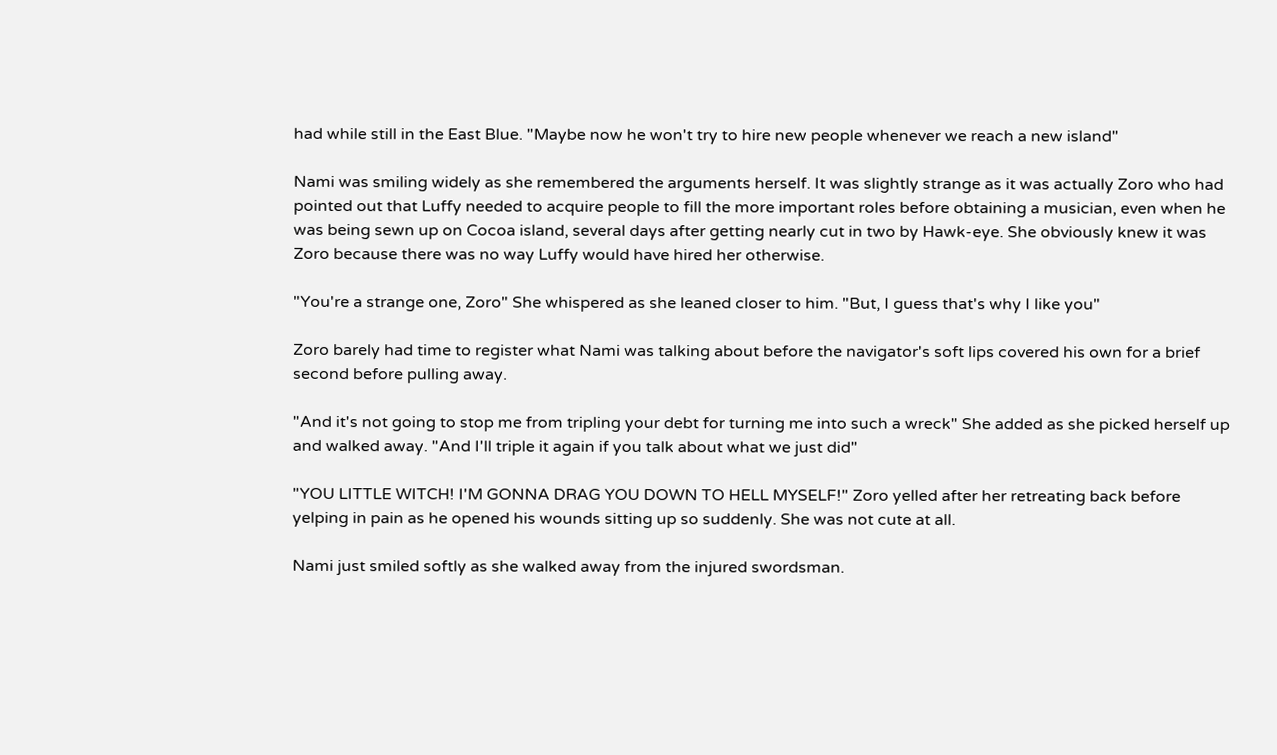had while still in the East Blue. "Maybe now he won't try to hire new people whenever we reach a new island"

Nami was smiling widely as she remembered the arguments herself. It was slightly strange as it was actually Zoro who had pointed out that Luffy needed to acquire people to fill the more important roles before obtaining a musician, even when he was being sewn up on Cocoa island, several days after getting nearly cut in two by Hawk-eye. She obviously knew it was Zoro because there was no way Luffy would have hired her otherwise.

"You're a strange one, Zoro" She whispered as she leaned closer to him. "But, I guess that's why I like you"

Zoro barely had time to register what Nami was talking about before the navigator's soft lips covered his own for a brief second before pulling away.

"And it's not going to stop me from tripling your debt for turning me into such a wreck" She added as she picked herself up and walked away. "And I'll triple it again if you talk about what we just did"

"YOU LITTLE WITCH! I'M GONNA DRAG YOU DOWN TO HELL MYSELF!" Zoro yelled after her retreating back before yelping in pain as he opened his wounds sitting up so suddenly. She was not cute at all.

Nami just smiled softly as she walked away from the injured swordsman.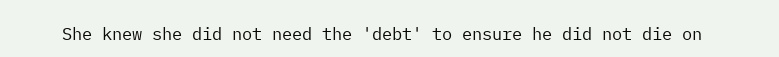She knew she did not need the 'debt' to ensure he did not die on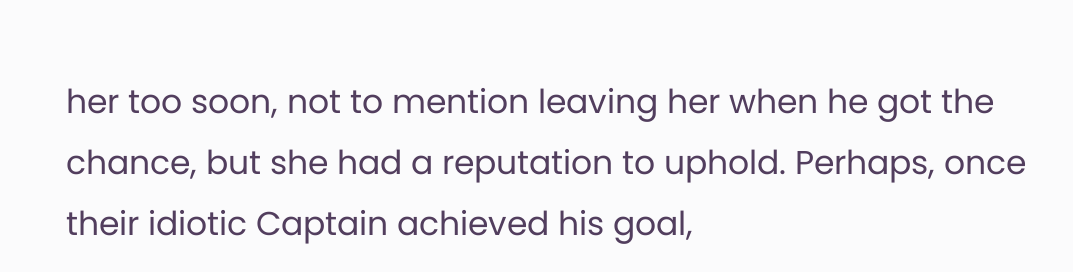her too soon, not to mention leaving her when he got the chance, but she had a reputation to uphold. Perhaps, once their idiotic Captain achieved his goal,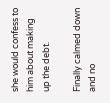she would confess to him about making up the debt.

Finally calmed down and no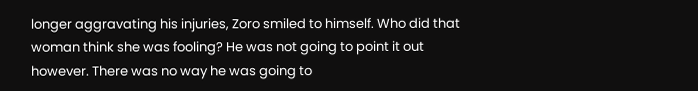longer aggravating his injuries, Zoro smiled to himself. Who did that woman think she was fooling? He was not going to point it out however. There was no way he was going to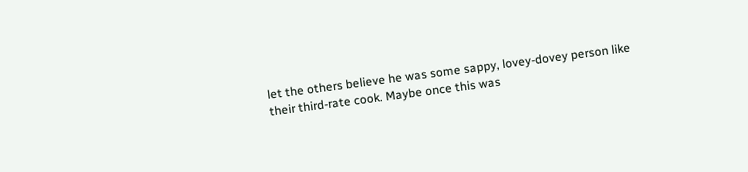let the others believe he was some sappy, lovey-dovey person like their third-rate cook. Maybe once this was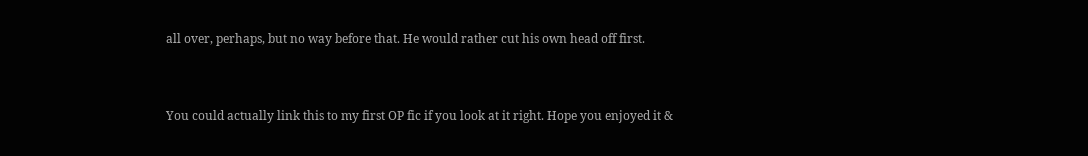all over, perhaps, but no way before that. He would rather cut his own head off first.


You could actually link this to my first OP fic if you look at it right. Hope you enjoyed it &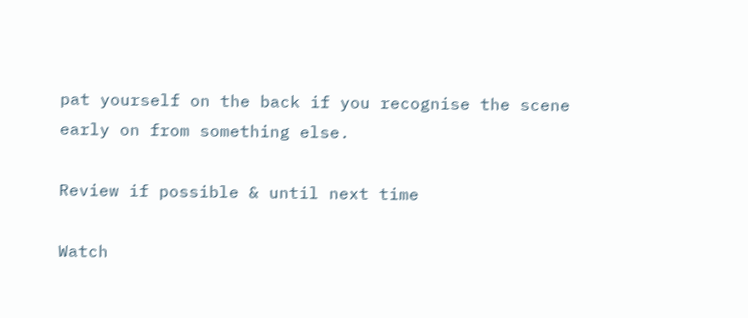pat yourself on the back if you recognise the scene early on from something else.

Review if possible & until next time

Watch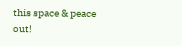this space & peace out!